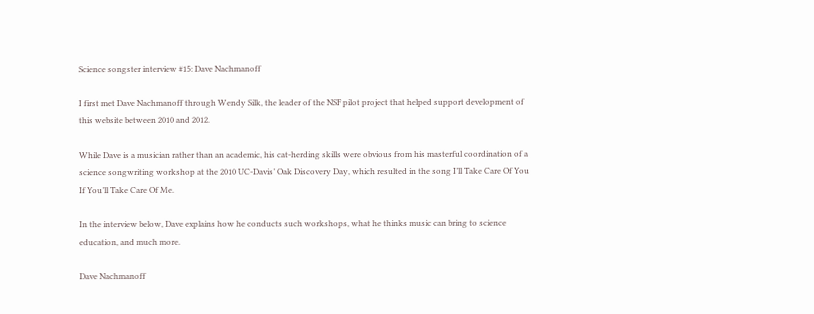Science songster interview #15: Dave Nachmanoff

I first met Dave Nachmanoff through Wendy Silk, the leader of the NSF pilot project that helped support development of this website between 2010 and 2012.

While Dave is a musician rather than an academic, his cat-herding skills were obvious from his masterful coordination of a science songwriting workshop at the 2010 UC-Davis’ Oak Discovery Day, which resulted in the song I’ll Take Care Of You If You’ll Take Care Of Me.

In the interview below, Dave explains how he conducts such workshops, what he thinks music can bring to science education, and much more.

Dave Nachmanoff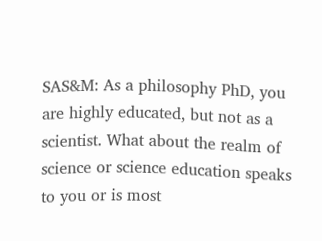SAS&M: As a philosophy PhD, you are highly educated, but not as a scientist. What about the realm of science or science education speaks to you or is most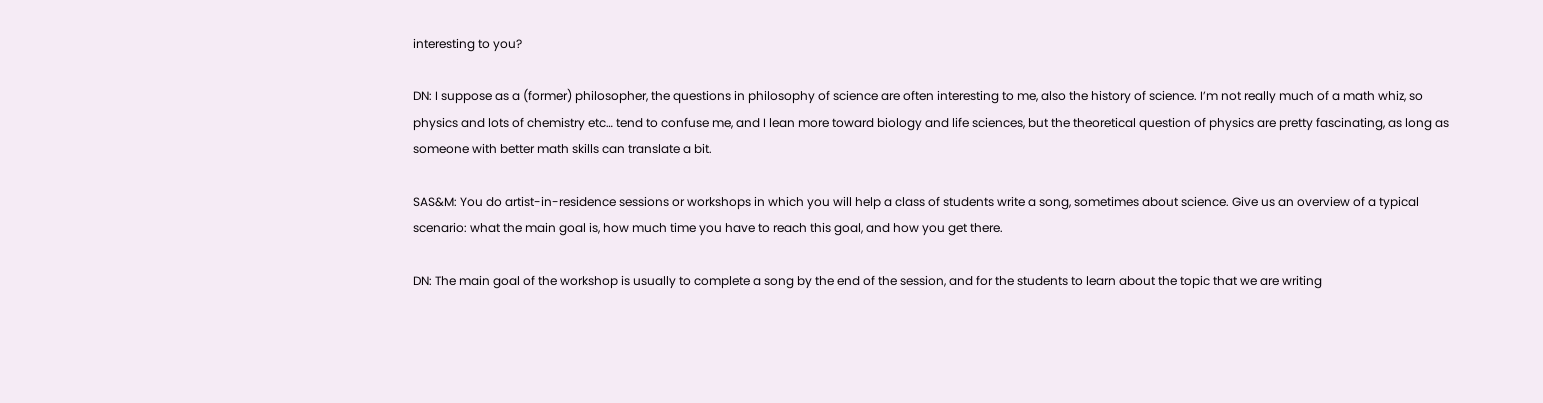interesting to you?

DN: I suppose as a (former) philosopher, the questions in philosophy of science are often interesting to me, also the history of science. I’m not really much of a math whiz, so physics and lots of chemistry etc… tend to confuse me, and I lean more toward biology and life sciences, but the theoretical question of physics are pretty fascinating, as long as someone with better math skills can translate a bit.

SAS&M: You do artist-in-residence sessions or workshops in which you will help a class of students write a song, sometimes about science. Give us an overview of a typical scenario: what the main goal is, how much time you have to reach this goal, and how you get there.

DN: The main goal of the workshop is usually to complete a song by the end of the session, and for the students to learn about the topic that we are writing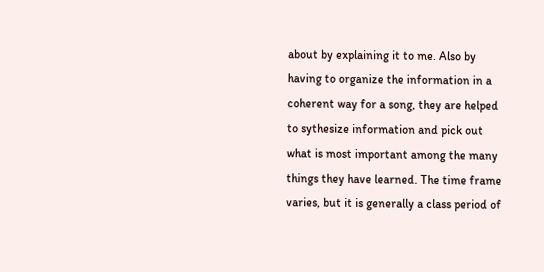about by explaining it to me. Also by having to organize the information in a coherent way for a song, they are helped to sythesize information and pick out what is most important among the many things they have learned. The time frame varies, but it is generally a class period of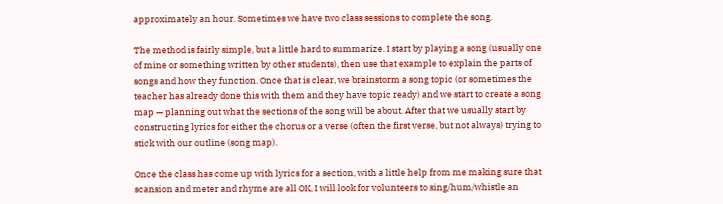approximately an hour. Sometimes we have two class sessions to complete the song.

The method is fairly simple, but a little hard to summarize. I start by playing a song (usually one of mine or something written by other students), then use that example to explain the parts of songs and how they function. Once that is clear, we brainstorm a song topic (or sometimes the teacher has already done this with them and they have topic ready) and we start to create a song map — planning out what the sections of the song will be about. After that we usually start by constructing lyrics for either the chorus or a verse (often the first verse, but not always) trying to stick with our outline (song map).

Once the class has come up with lyrics for a section, with a little help from me making sure that scansion and meter and rhyme are all OK, I will look for volunteers to sing/hum/whistle an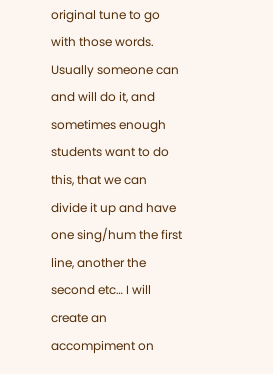original tune to go with those words. Usually someone can and will do it, and sometimes enough students want to do this, that we can divide it up and have one sing/hum the first line, another the second etc… I will create an accompiment on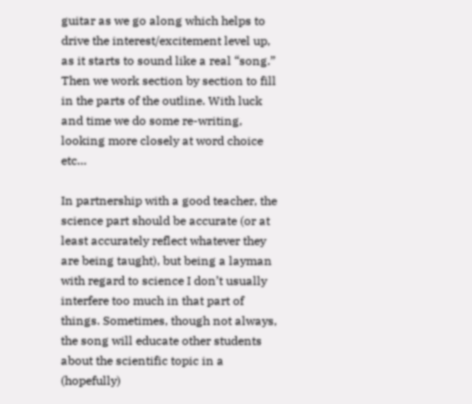guitar as we go along which helps to drive the interest/excitement level up, as it starts to sound like a real “song.” Then we work section by section to fill in the parts of the outline. With luck and time we do some re-writing, looking more closely at word choice etc…

In partnership with a good teacher, the science part should be accurate (or at least accurately reflect whatever they are being taught), but being a layman with regard to science I don’t usually interfere too much in that part of things. Sometimes, though not always, the song will educate other students about the scientific topic in a (hopefully)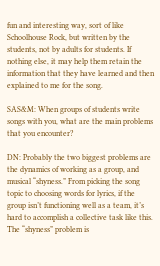fun and interesting way, sort of like Schoolhouse Rock, but written by the students, not by adults for students. If nothing else, it may help them retain the information that they have learned and then explained to me for the song.

SAS&M: When groups of students write songs with you, what are the main problems that you encounter?

DN: Probably the two biggest problems are the dynamics of working as a group, and musical “shyness.” From picking the song topic to choosing words for lyrics, if the group isn’t functioning well as a team, it’s hard to accomplish a collective task like this. The “shyness” problem is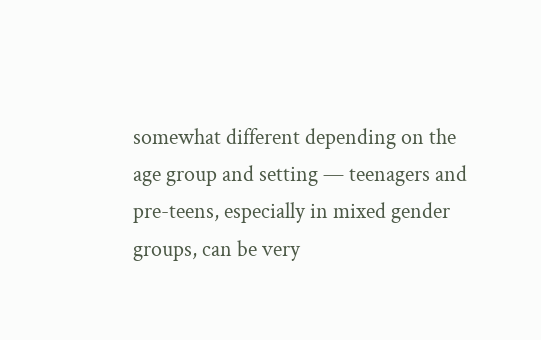somewhat different depending on the age group and setting — teenagers and pre-teens, especially in mixed gender groups, can be very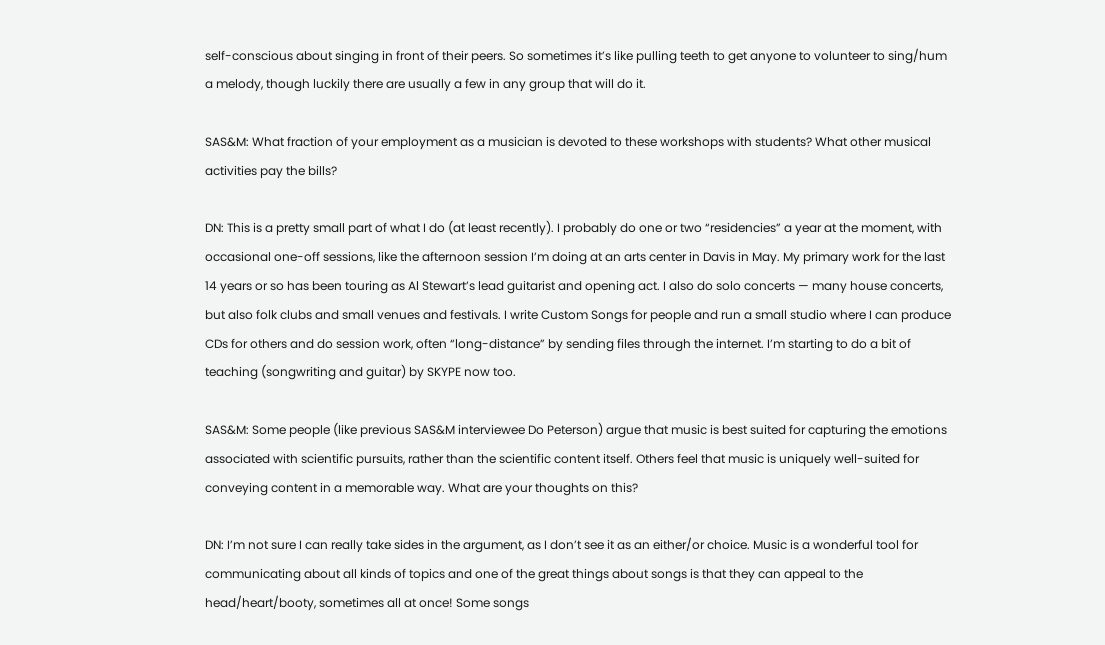self-conscious about singing in front of their peers. So sometimes it’s like pulling teeth to get anyone to volunteer to sing/hum a melody, though luckily there are usually a few in any group that will do it.

SAS&M: What fraction of your employment as a musician is devoted to these workshops with students? What other musical activities pay the bills?

DN: This is a pretty small part of what I do (at least recently). I probably do one or two “residencies” a year at the moment, with occasional one-off sessions, like the afternoon session I’m doing at an arts center in Davis in May. My primary work for the last 14 years or so has been touring as Al Stewart’s lead guitarist and opening act. I also do solo concerts — many house concerts, but also folk clubs and small venues and festivals. I write Custom Songs for people and run a small studio where I can produce CDs for others and do session work, often “long-distance” by sending files through the internet. I’m starting to do a bit of teaching (songwriting and guitar) by SKYPE now too.

SAS&M: Some people (like previous SAS&M interviewee Do Peterson) argue that music is best suited for capturing the emotions associated with scientific pursuits, rather than the scientific content itself. Others feel that music is uniquely well-suited for conveying content in a memorable way. What are your thoughts on this?

DN: I’m not sure I can really take sides in the argument, as I don’t see it as an either/or choice. Music is a wonderful tool for communicating about all kinds of topics and one of the great things about songs is that they can appeal to the head/heart/booty, sometimes all at once! Some songs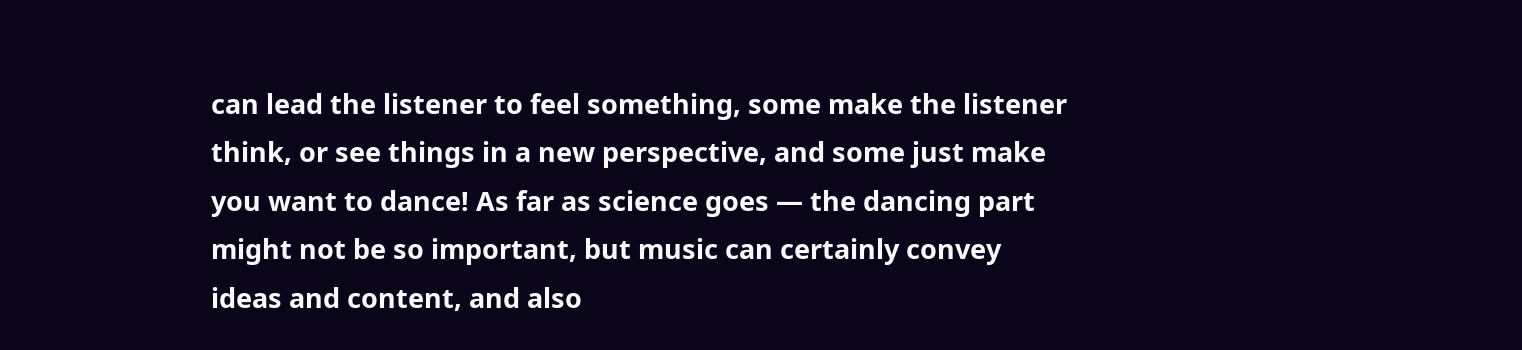can lead the listener to feel something, some make the listener think, or see things in a new perspective, and some just make you want to dance! As far as science goes — the dancing part might not be so important, but music can certainly convey ideas and content, and also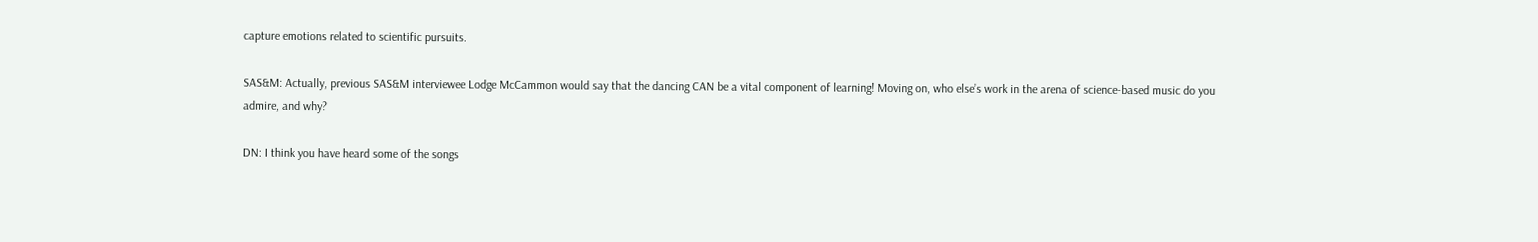capture emotions related to scientific pursuits.

SAS&M: Actually, previous SAS&M interviewee Lodge McCammon would say that the dancing CAN be a vital component of learning! Moving on, who else’s work in the arena of science-based music do you admire, and why?

DN: I think you have heard some of the songs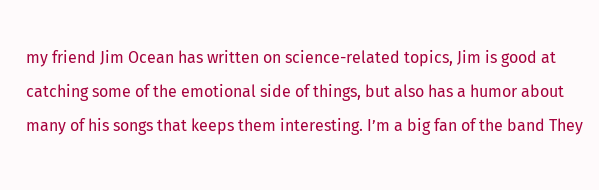my friend Jim Ocean has written on science-related topics, Jim is good at catching some of the emotional side of things, but also has a humor about many of his songs that keeps them interesting. I’m a big fan of the band They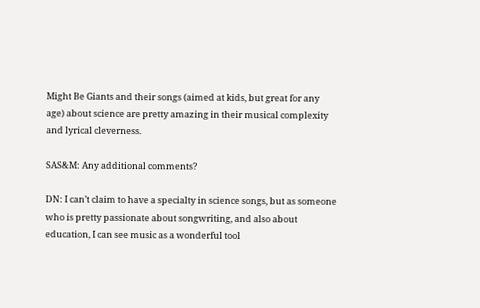Might Be Giants and their songs (aimed at kids, but great for any age) about science are pretty amazing in their musical complexity and lyrical cleverness.

SAS&M: Any additional comments?

DN: I can’t claim to have a specialty in science songs, but as someone who is pretty passionate about songwriting, and also about education, I can see music as a wonderful tool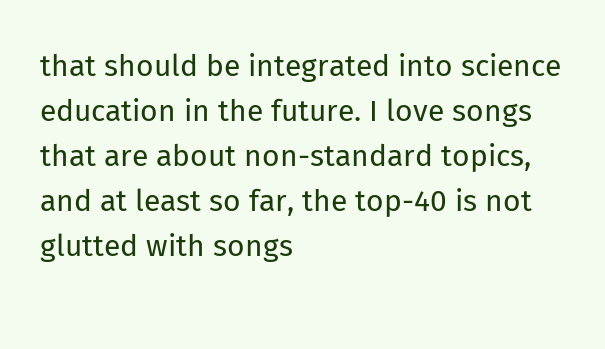that should be integrated into science education in the future. I love songs that are about non-standard topics, and at least so far, the top-40 is not glutted with songs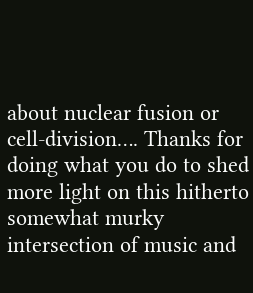about nuclear fusion or cell-division…. Thanks for doing what you do to shed more light on this hitherto somewhat murky intersection of music and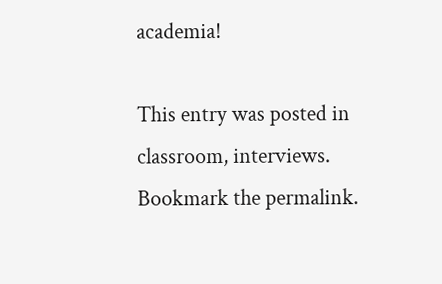academia!

This entry was posted in classroom, interviews. Bookmark the permalink.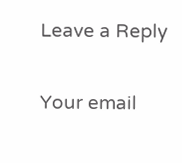Leave a Reply

Your email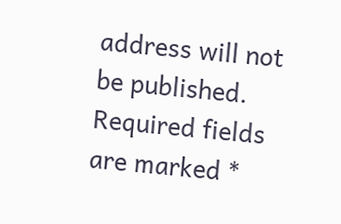address will not be published. Required fields are marked *